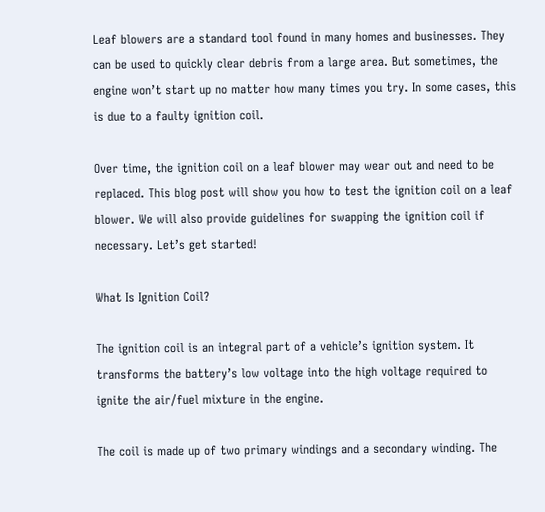Leaf blowers are a standard tool found in many homes and businesses. They can be used to quickly clear debris from a large area. But sometimes, the engine won’t start up no matter how many times you try. In some cases, this is due to a faulty ignition coil.

Over time, the ignition coil on a leaf blower may wear out and need to be replaced. This blog post will show you how to test the ignition coil on a leaf blower. We will also provide guidelines for swapping the ignition coil if necessary. Let’s get started!

What Is Ignition Coil?

The ignition coil is an integral part of a vehicle’s ignition system. It transforms the battery’s low voltage into the high voltage required to ignite the air/fuel mixture in the engine.

The coil is made up of two primary windings and a secondary winding. The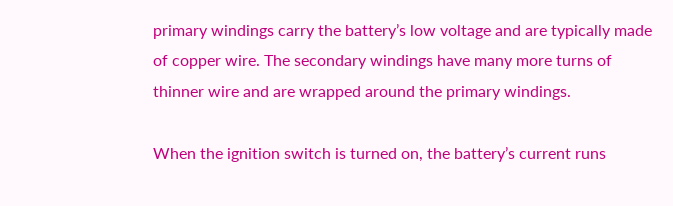primary windings carry the battery’s low voltage and are typically made of copper wire. The secondary windings have many more turns of thinner wire and are wrapped around the primary windings.

When the ignition switch is turned on, the battery’s current runs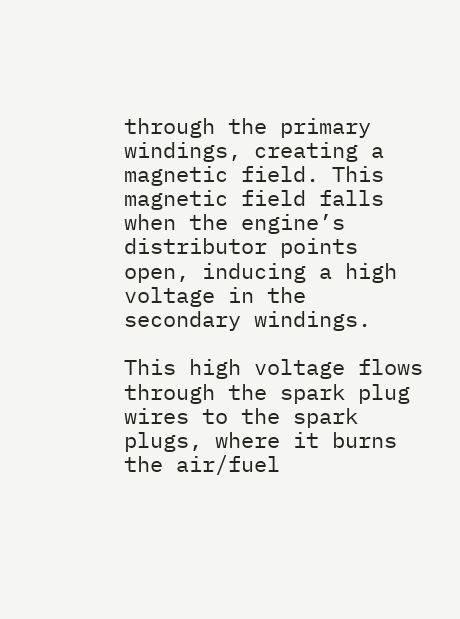through the primary windings, creating a magnetic field. This magnetic field falls when the engine’s distributor points open, inducing a high voltage in the secondary windings.

This high voltage flows through the spark plug wires to the spark plugs, where it burns the air/fuel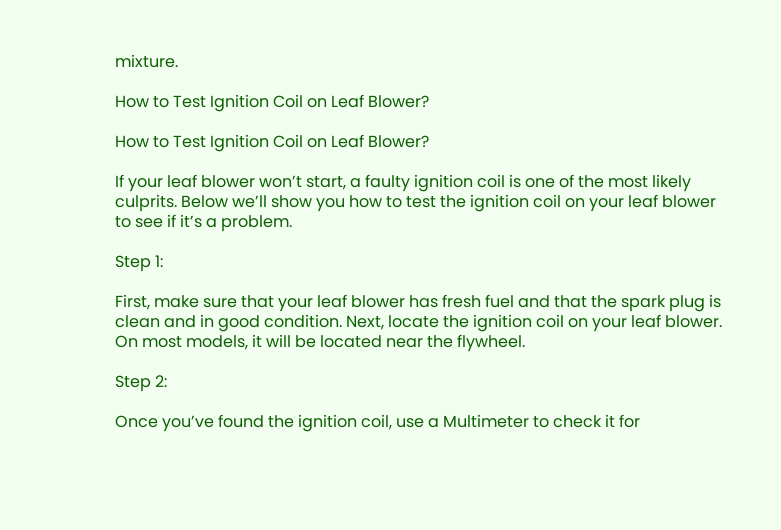mixture.

How to Test Ignition Coil on Leaf Blower?

How to Test Ignition Coil on Leaf Blower?

If your leaf blower won’t start, a faulty ignition coil is one of the most likely culprits. Below we’ll show you how to test the ignition coil on your leaf blower to see if it’s a problem.

Step 1:

First, make sure that your leaf blower has fresh fuel and that the spark plug is clean and in good condition. Next, locate the ignition coil on your leaf blower. On most models, it will be located near the flywheel.

Step 2:

Once you’ve found the ignition coil, use a Multimeter to check it for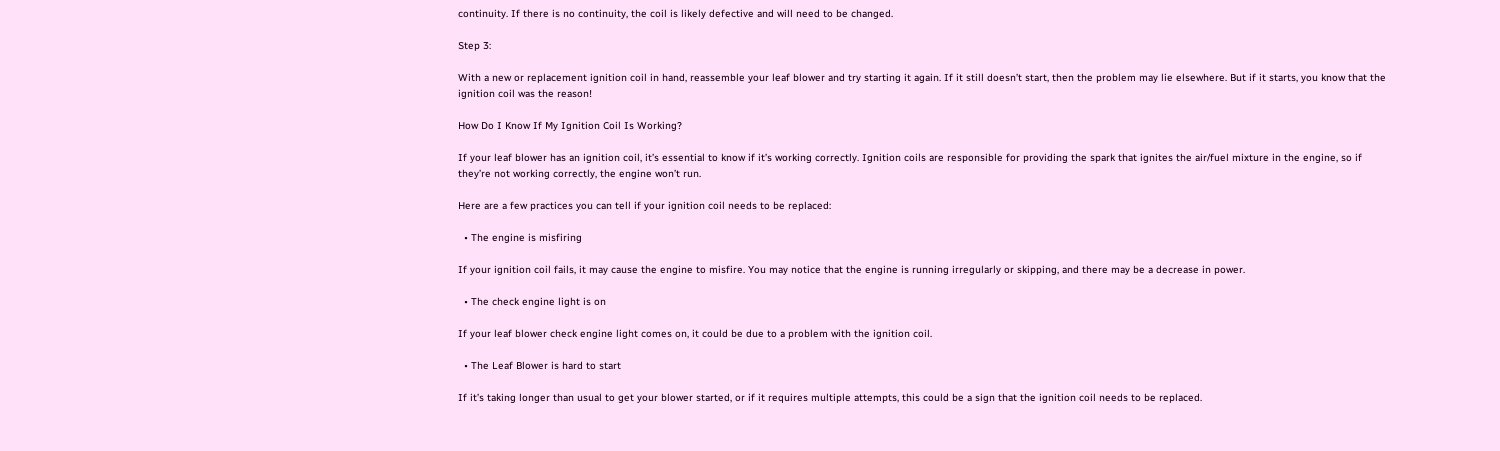continuity. If there is no continuity, the coil is likely defective and will need to be changed.

Step 3:

With a new or replacement ignition coil in hand, reassemble your leaf blower and try starting it again. If it still doesn’t start, then the problem may lie elsewhere. But if it starts, you know that the ignition coil was the reason!

How Do I Know If My Ignition Coil Is Working?

If your leaf blower has an ignition coil, it’s essential to know if it’s working correctly. Ignition coils are responsible for providing the spark that ignites the air/fuel mixture in the engine, so if they’re not working correctly, the engine won’t run.

Here are a few practices you can tell if your ignition coil needs to be replaced:

  • The engine is misfiring

If your ignition coil fails, it may cause the engine to misfire. You may notice that the engine is running irregularly or skipping, and there may be a decrease in power.

  • The check engine light is on

If your leaf blower check engine light comes on, it could be due to a problem with the ignition coil.

  • The Leaf Blower is hard to start

If it’s taking longer than usual to get your blower started, or if it requires multiple attempts, this could be a sign that the ignition coil needs to be replaced.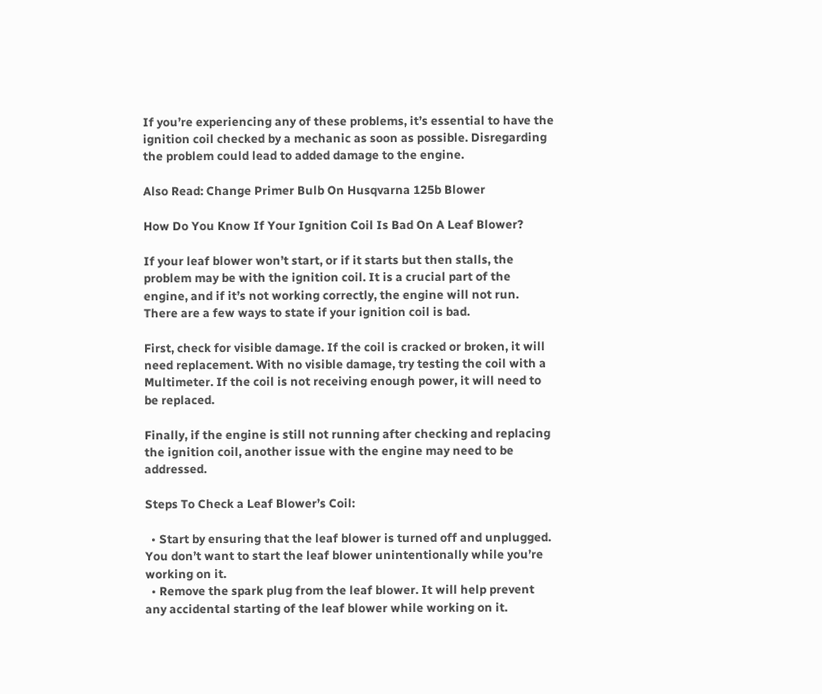If you’re experiencing any of these problems, it’s essential to have the ignition coil checked by a mechanic as soon as possible. Disregarding the problem could lead to added damage to the engine.

Also Read: Change Primer Bulb On Husqvarna 125b Blower

How Do You Know If Your Ignition Coil Is Bad On A Leaf Blower?

If your leaf blower won’t start, or if it starts but then stalls, the problem may be with the ignition coil. It is a crucial part of the engine, and if it’s not working correctly, the engine will not run. There are a few ways to state if your ignition coil is bad.

First, check for visible damage. If the coil is cracked or broken, it will need replacement. With no visible damage, try testing the coil with a Multimeter. If the coil is not receiving enough power, it will need to be replaced.

Finally, if the engine is still not running after checking and replacing the ignition coil, another issue with the engine may need to be addressed.

Steps To Check a Leaf Blower’s Coil:

  • Start by ensuring that the leaf blower is turned off and unplugged. You don’t want to start the leaf blower unintentionally while you’re working on it.
  • Remove the spark plug from the leaf blower. It will help prevent any accidental starting of the leaf blower while working on it.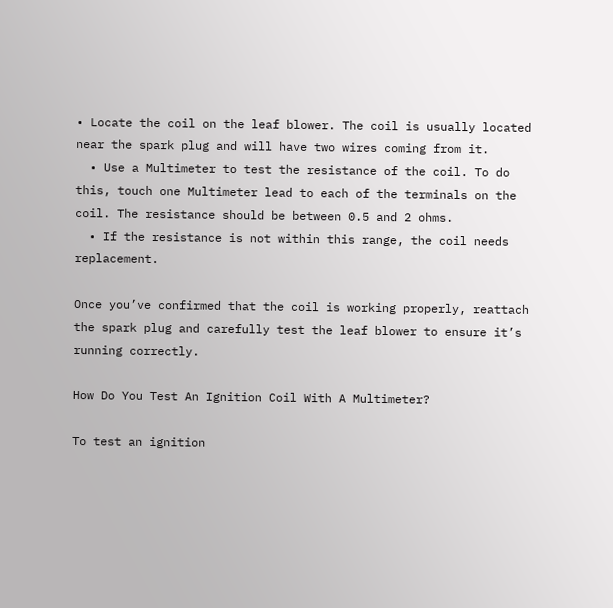• Locate the coil on the leaf blower. The coil is usually located near the spark plug and will have two wires coming from it.
  • Use a Multimeter to test the resistance of the coil. To do this, touch one Multimeter lead to each of the terminals on the coil. The resistance should be between 0.5 and 2 ohms.
  • If the resistance is not within this range, the coil needs replacement.

Once you’ve confirmed that the coil is working properly, reattach the spark plug and carefully test the leaf blower to ensure it’s running correctly.

How Do You Test An Ignition Coil With A Multimeter?

To test an ignition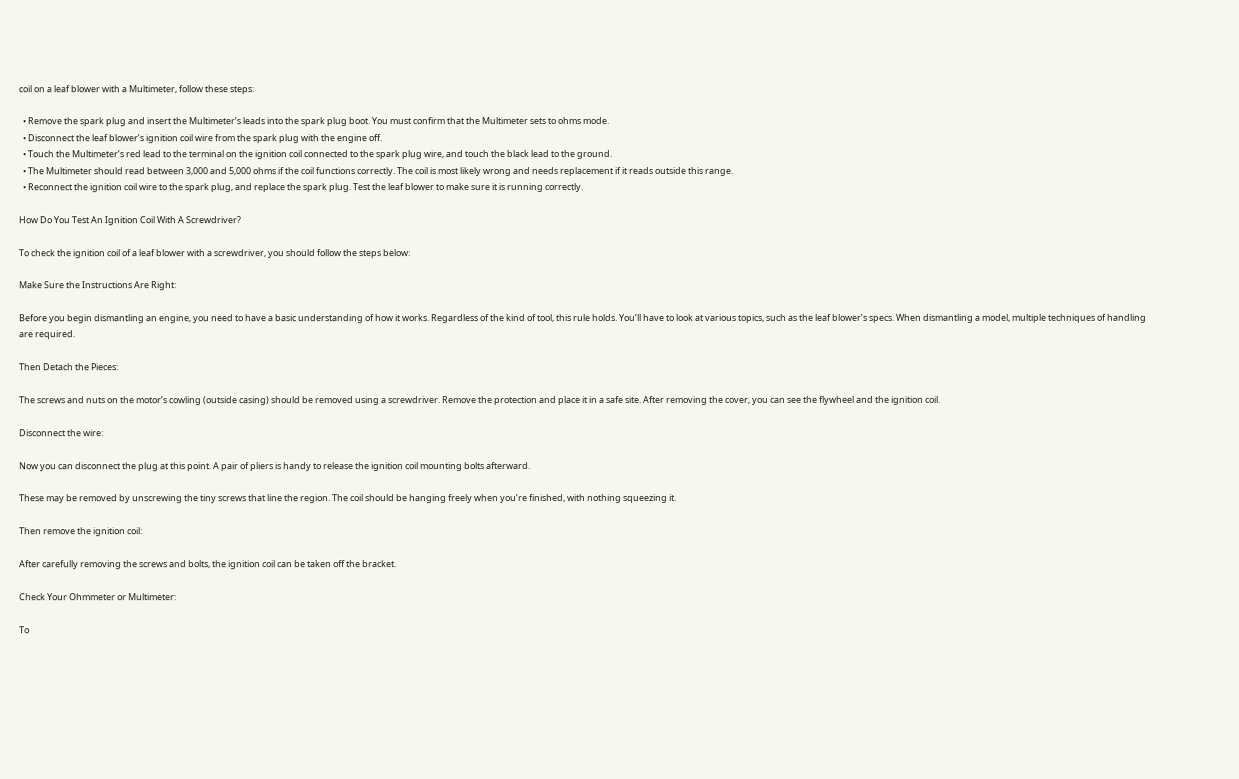coil on a leaf blower with a Multimeter, follow these steps:

  • Remove the spark plug and insert the Multimeter’s leads into the spark plug boot. You must confirm that the Multimeter sets to ohms mode.
  • Disconnect the leaf blower’s ignition coil wire from the spark plug with the engine off.
  • Touch the Multimeter’s red lead to the terminal on the ignition coil connected to the spark plug wire, and touch the black lead to the ground.
  • The Multimeter should read between 3,000 and 5,000 ohms if the coil functions correctly. The coil is most likely wrong and needs replacement if it reads outside this range.
  • Reconnect the ignition coil wire to the spark plug, and replace the spark plug. Test the leaf blower to make sure it is running correctly.

How Do You Test An Ignition Coil With A Screwdriver?

To check the ignition coil of a leaf blower with a screwdriver, you should follow the steps below:

Make Sure the Instructions Are Right:

Before you begin dismantling an engine, you need to have a basic understanding of how it works. Regardless of the kind of tool, this rule holds. You’ll have to look at various topics, such as the leaf blower’s specs. When dismantling a model, multiple techniques of handling are required.

Then Detach the Pieces:

The screws and nuts on the motor’s cowling (outside casing) should be removed using a screwdriver. Remove the protection and place it in a safe site. After removing the cover, you can see the flywheel and the ignition coil.

Disconnect the wire:

Now you can disconnect the plug at this point. A pair of pliers is handy to release the ignition coil mounting bolts afterward.

These may be removed by unscrewing the tiny screws that line the region. The coil should be hanging freely when you’re finished, with nothing squeezing it.

Then remove the ignition coil:

After carefully removing the screws and bolts, the ignition coil can be taken off the bracket.

Check Your Ohmmeter or Multimeter:

To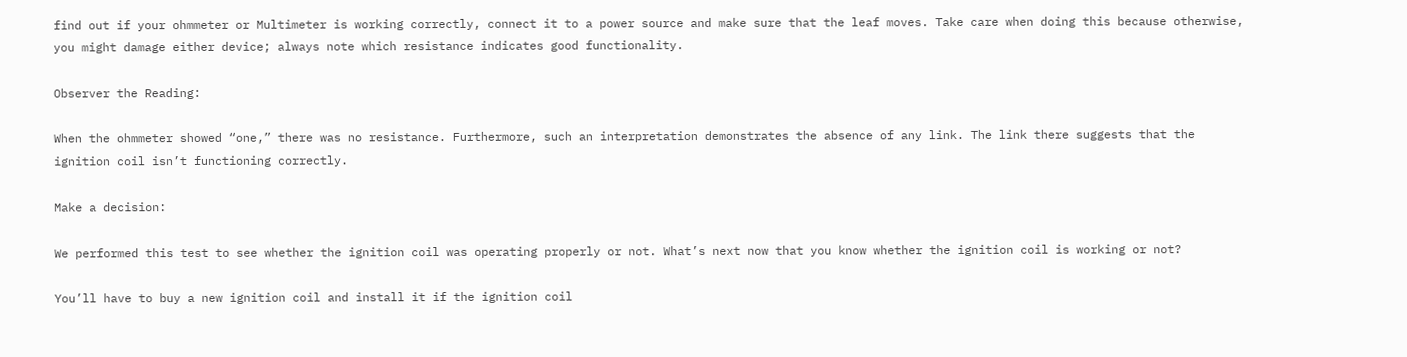find out if your ohmmeter or Multimeter is working correctly, connect it to a power source and make sure that the leaf moves. Take care when doing this because otherwise, you might damage either device; always note which resistance indicates good functionality.

Observer the Reading:

When the ohmmeter showed “one,” there was no resistance. Furthermore, such an interpretation demonstrates the absence of any link. The link there suggests that the ignition coil isn’t functioning correctly.

Make a decision:

We performed this test to see whether the ignition coil was operating properly or not. What’s next now that you know whether the ignition coil is working or not?

You’ll have to buy a new ignition coil and install it if the ignition coil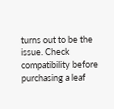turns out to be the issue. Check compatibility before purchasing a leaf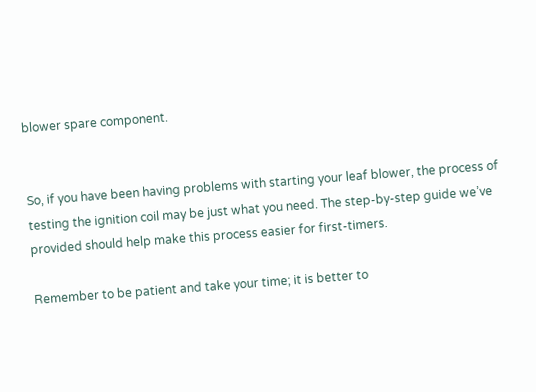blower spare component.


So, if you have been having problems with starting your leaf blower, the process of testing the ignition coil may be just what you need. The step-by-step guide we’ve provided should help make this process easier for first-timers.

Remember to be patient and take your time; it is better to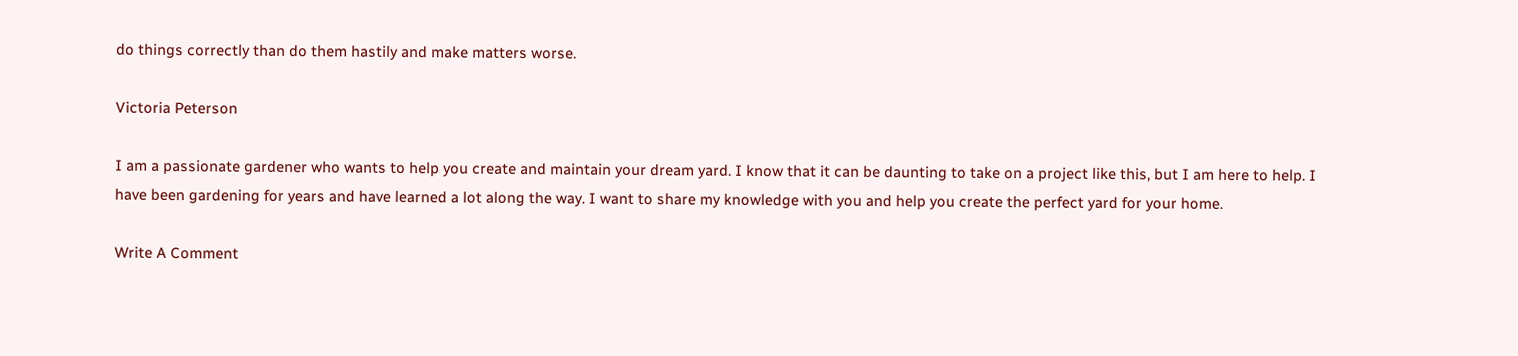do things correctly than do them hastily and make matters worse.

Victoria Peterson

I am a passionate gardener who wants to help you create and maintain your dream yard. I know that it can be daunting to take on a project like this, but I am here to help. I have been gardening for years and have learned a lot along the way. I want to share my knowledge with you and help you create the perfect yard for your home.

Write A Comment